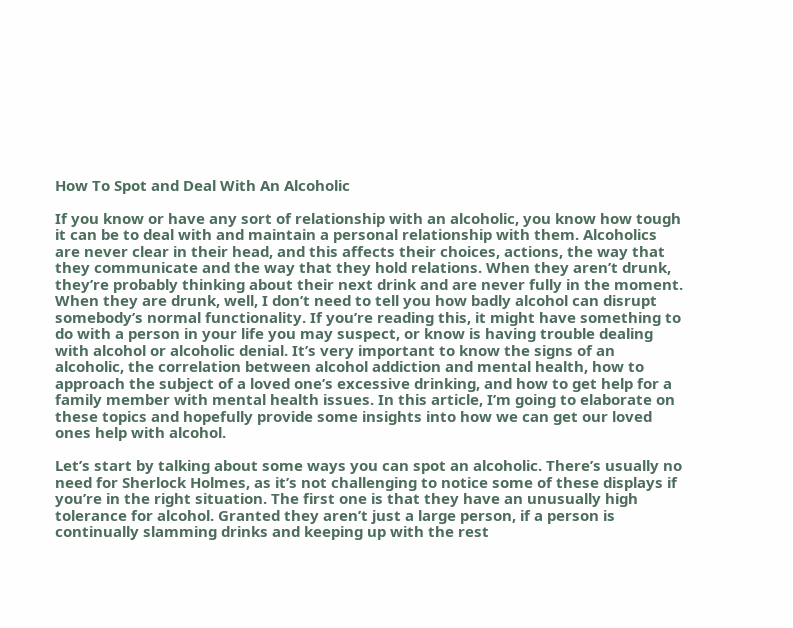How To Spot and Deal With An Alcoholic

If you know or have any sort of relationship with an alcoholic, you know how tough it can be to deal with and maintain a personal relationship with them. Alcoholics are never clear in their head, and this affects their choices, actions, the way that they communicate and the way that they hold relations. When they aren’t drunk, they’re probably thinking about their next drink and are never fully in the moment. When they are drunk, well, I don’t need to tell you how badly alcohol can disrupt somebody’s normal functionality. If you’re reading this, it might have something to do with a person in your life you may suspect, or know is having trouble dealing with alcohol or alcoholic denial. It’s very important to know the signs of an alcoholic, the correlation between alcohol addiction and mental health, how to approach the subject of a loved one’s excessive drinking, and how to get help for a family member with mental health issues. In this article, I’m going to elaborate on these topics and hopefully provide some insights into how we can get our loved ones help with alcohol.

Let’s start by talking about some ways you can spot an alcoholic. There’s usually no need for Sherlock Holmes, as it’s not challenging to notice some of these displays if you’re in the right situation. The first one is that they have an unusually high tolerance for alcohol. Granted they aren’t just a large person, if a person is continually slamming drinks and keeping up with the rest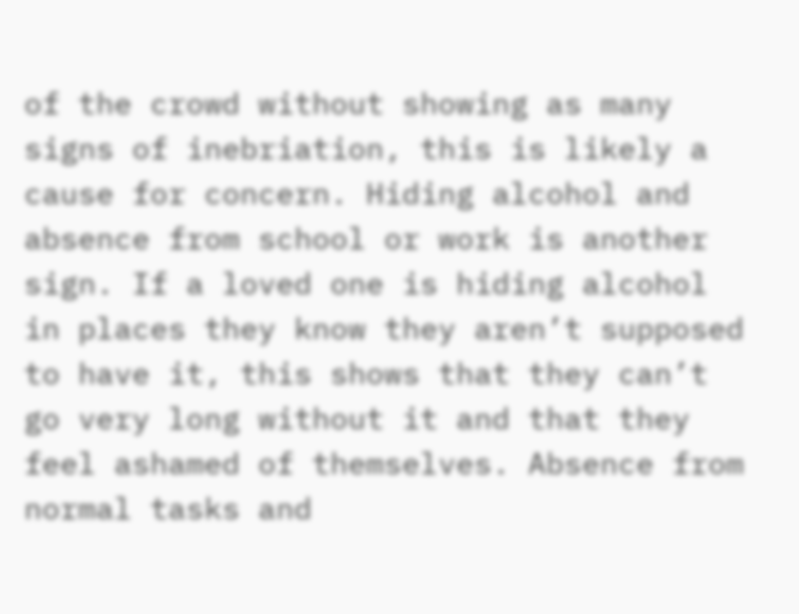of the crowd without showing as many signs of inebriation, this is likely a cause for concern. Hiding alcohol and absence from school or work is another sign. If a loved one is hiding alcohol in places they know they aren’t supposed to have it, this shows that they can’t go very long without it and that they feel ashamed of themselves. Absence from normal tasks and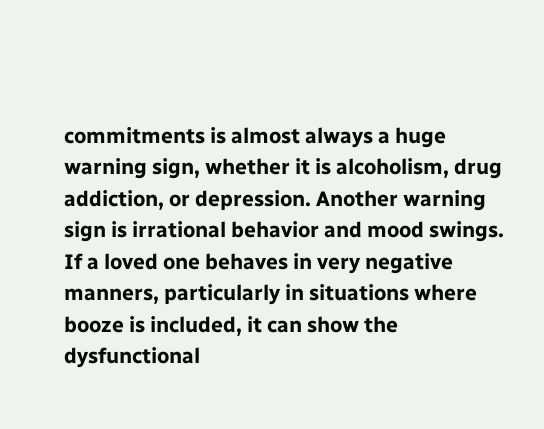commitments is almost always a huge warning sign, whether it is alcoholism, drug addiction, or depression. Another warning sign is irrational behavior and mood swings. If a loved one behaves in very negative manners, particularly in situations where booze is included, it can show the dysfunctional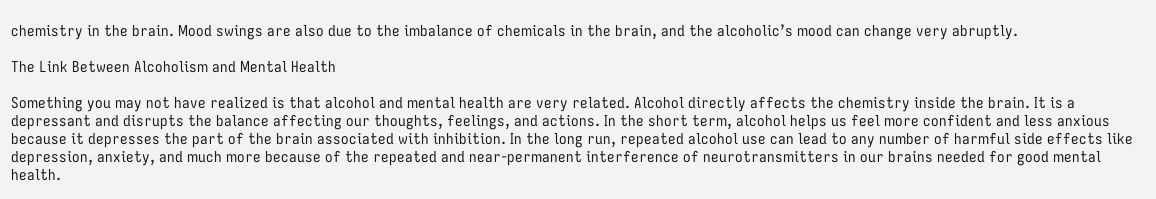chemistry in the brain. Mood swings are also due to the imbalance of chemicals in the brain, and the alcoholic’s mood can change very abruptly.

The Link Between Alcoholism and Mental Health

Something you may not have realized is that alcohol and mental health are very related. Alcohol directly affects the chemistry inside the brain. It is a depressant and disrupts the balance affecting our thoughts, feelings, and actions. In the short term, alcohol helps us feel more confident and less anxious because it depresses the part of the brain associated with inhibition. In the long run, repeated alcohol use can lead to any number of harmful side effects like depression, anxiety, and much more because of the repeated and near-permanent interference of neurotransmitters in our brains needed for good mental health.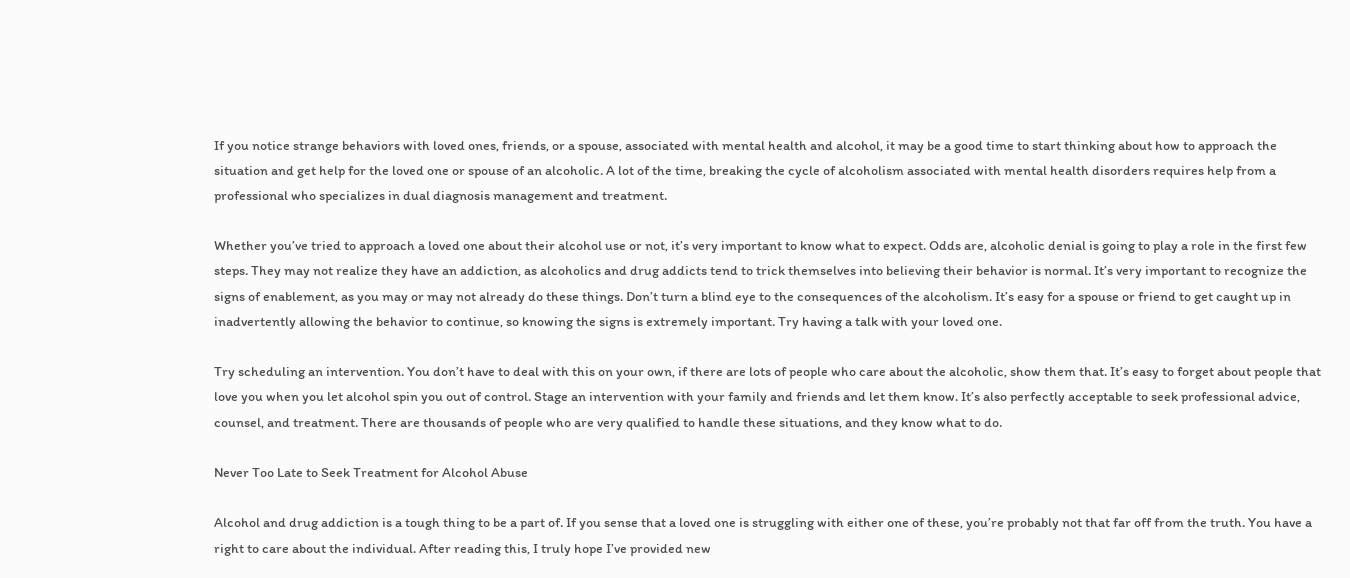If you notice strange behaviors with loved ones, friends, or a spouse, associated with mental health and alcohol, it may be a good time to start thinking about how to approach the situation and get help for the loved one or spouse of an alcoholic. A lot of the time, breaking the cycle of alcoholism associated with mental health disorders requires help from a professional who specializes in dual diagnosis management and treatment.

Whether you’ve tried to approach a loved one about their alcohol use or not, it’s very important to know what to expect. Odds are, alcoholic denial is going to play a role in the first few steps. They may not realize they have an addiction, as alcoholics and drug addicts tend to trick themselves into believing their behavior is normal. It’s very important to recognize the signs of enablement, as you may or may not already do these things. Don’t turn a blind eye to the consequences of the alcoholism. It’s easy for a spouse or friend to get caught up in inadvertently allowing the behavior to continue, so knowing the signs is extremely important. Try having a talk with your loved one.

Try scheduling an intervention. You don’t have to deal with this on your own, if there are lots of people who care about the alcoholic, show them that. It’s easy to forget about people that love you when you let alcohol spin you out of control. Stage an intervention with your family and friends and let them know. It’s also perfectly acceptable to seek professional advice, counsel, and treatment. There are thousands of people who are very qualified to handle these situations, and they know what to do.

Never Too Late to Seek Treatment for Alcohol Abuse

Alcohol and drug addiction is a tough thing to be a part of. If you sense that a loved one is struggling with either one of these, you’re probably not that far off from the truth. You have a right to care about the individual. After reading this, I truly hope I’ve provided new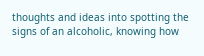thoughts and ideas into spotting the signs of an alcoholic, knowing how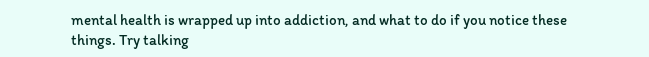mental health is wrapped up into addiction, and what to do if you notice these things. Try talking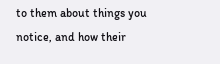to them about things you notice, and how their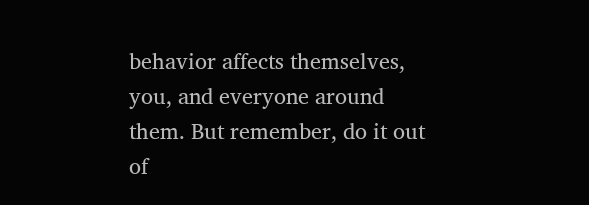behavior affects themselves, you, and everyone around them. But remember, do it out of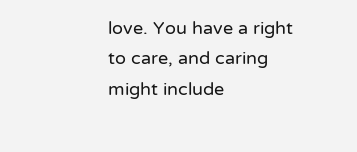love. You have a right to care, and caring might include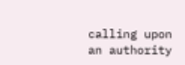calling upon an authority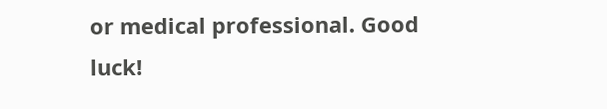or medical professional. Good luck!